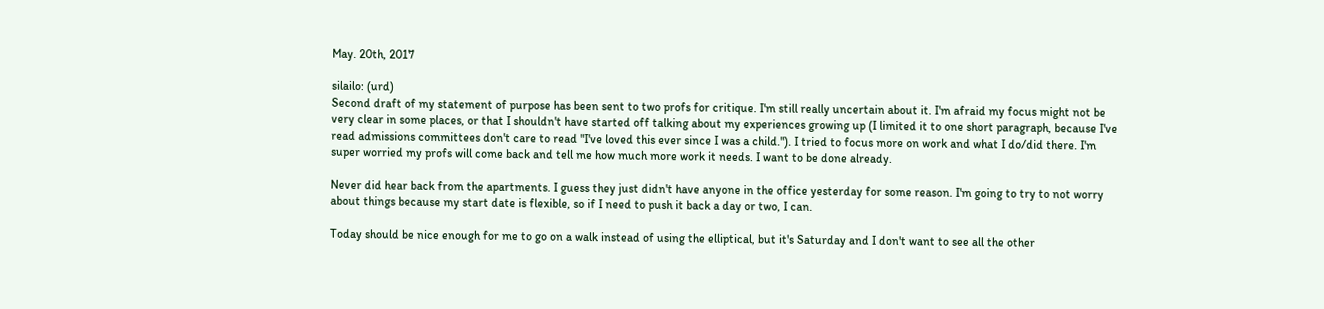May. 20th, 2017

silailo: (urd)
Second draft of my statement of purpose has been sent to two profs for critique. I'm still really uncertain about it. I'm afraid my focus might not be very clear in some places, or that I shouldn't have started off talking about my experiences growing up (I limited it to one short paragraph, because I've read admissions committees don't care to read "I've loved this ever since I was a child."). I tried to focus more on work and what I do/did there. I'm super worried my profs will come back and tell me how much more work it needs. I want to be done already.

Never did hear back from the apartments. I guess they just didn't have anyone in the office yesterday for some reason. I'm going to try to not worry about things because my start date is flexible, so if I need to push it back a day or two, I can.

Today should be nice enough for me to go on a walk instead of using the elliptical, but it's Saturday and I don't want to see all the other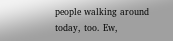people walking around today, too. Ew,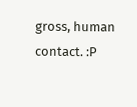gross, human contact. :P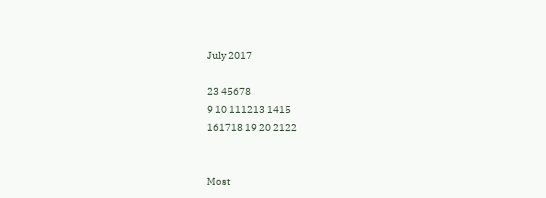July 2017

23 45678
9 10 111213 1415
161718 19 20 2122


Most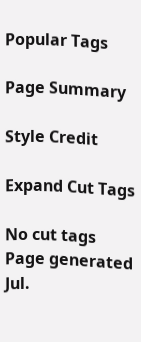Popular Tags

Page Summary

Style Credit

Expand Cut Tags

No cut tags
Page generated Jul.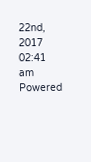22nd, 2017 02:41 am
Powered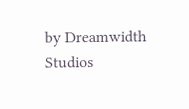by Dreamwidth Studios